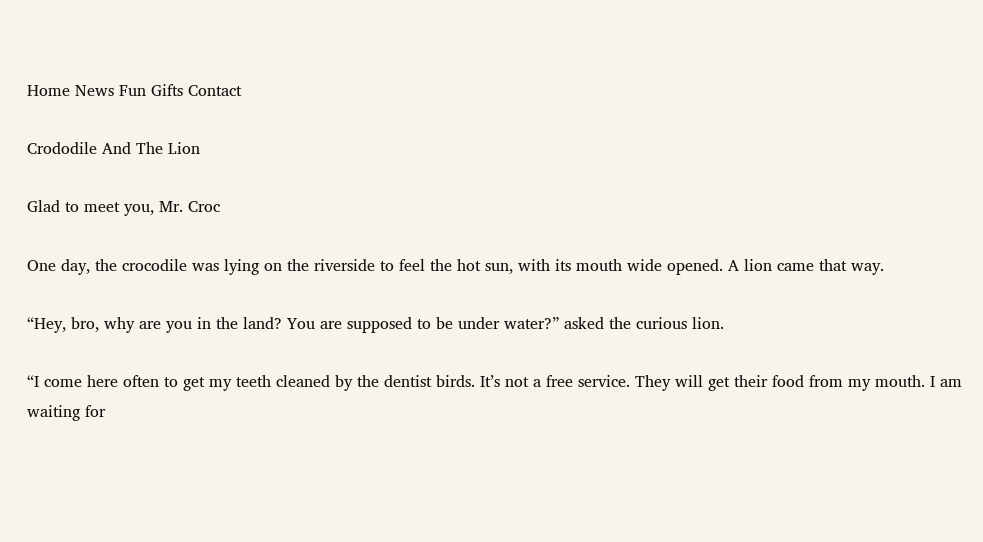Home News Fun Gifts Contact

Crododile And The Lion

Glad to meet you, Mr. Croc

One day, the crocodile was lying on the riverside to feel the hot sun, with its mouth wide opened. A lion came that way.

“Hey, bro, why are you in the land? You are supposed to be under water?” asked the curious lion.

“I come here often to get my teeth cleaned by the dentist birds. It’s not a free service. They will get their food from my mouth. I am waiting for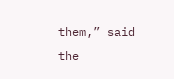them,” said the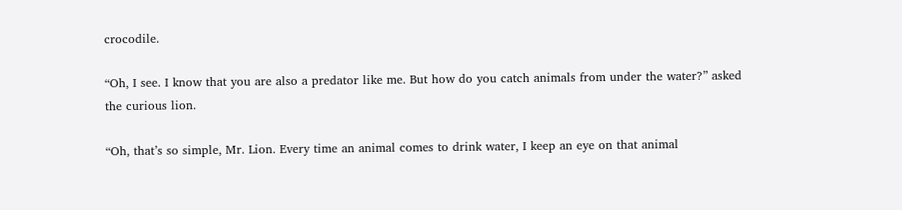crocodile.

“Oh, I see. I know that you are also a predator like me. But how do you catch animals from under the water?” asked the curious lion.

“Oh, that’s so simple, Mr. Lion. Every time an animal comes to drink water, I keep an eye on that animal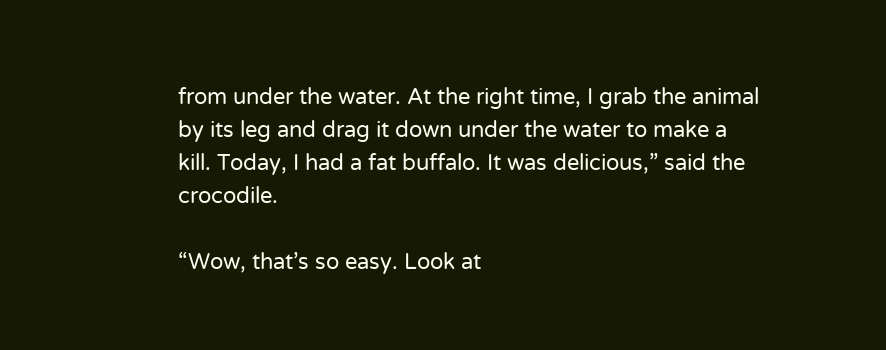from under the water. At the right time, I grab the animal by its leg and drag it down under the water to make a kill. Today, I had a fat buffalo. It was delicious,” said the crocodile.

“Wow, that’s so easy. Look at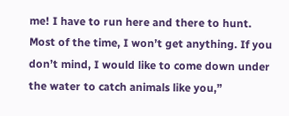me! I have to run here and there to hunt. Most of the time, I won’t get anything. If you don’t mind, I would like to come down under the water to catch animals like you,”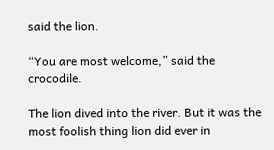said the lion.

“You are most welcome,” said the crocodile.

The lion dived into the river. But it was the most foolish thing lion did ever in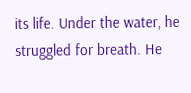its life. Under the water, he struggled for breath. He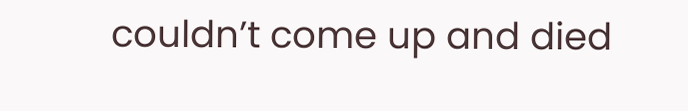couldn’t come up and died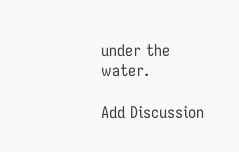under the water.

Add Discussion